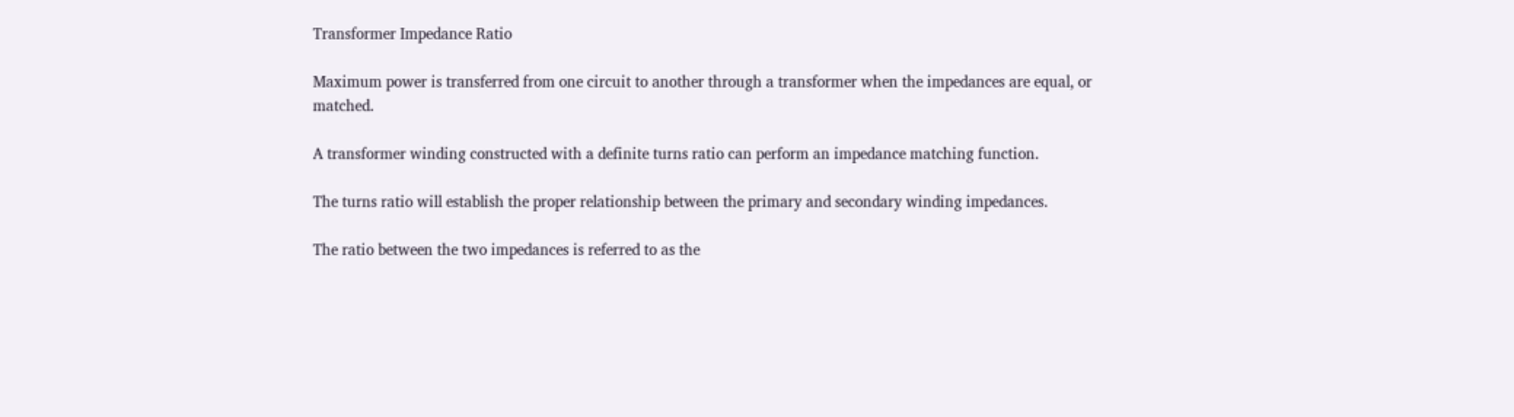Transformer Impedance Ratio

Maximum power is transferred from one circuit to another through a transformer when the impedances are equal, or matched.

A transformer winding constructed with a definite turns ratio can perform an impedance matching function.

The turns ratio will establish the proper relationship between the primary and secondary winding impedances.

The ratio between the two impedances is referred to as the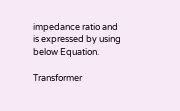impedance ratio and is expressed by using below Equation.

Transformer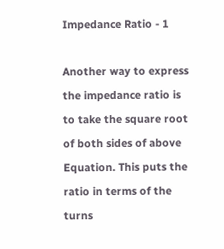Impedance Ratio - 1

Another way to express the impedance ratio is to take the square root of both sides of above Equation. This puts the ratio in terms of the turns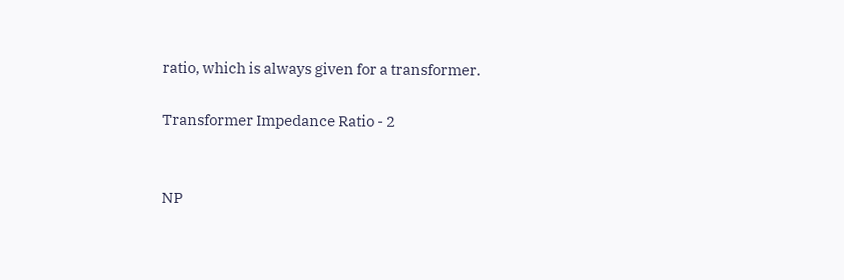ratio, which is always given for a transformer.

Transformer Impedance Ratio - 2


NP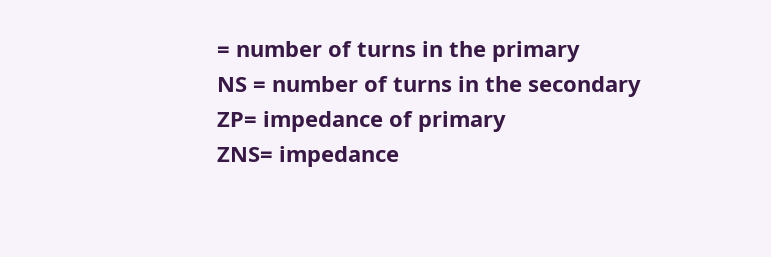= number of turns in the primary
NS = number of turns in the secondary
ZP= impedance of primary
ZNS= impedance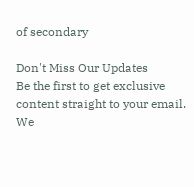of secondary

Don't Miss Our Updates
Be the first to get exclusive content straight to your email.
We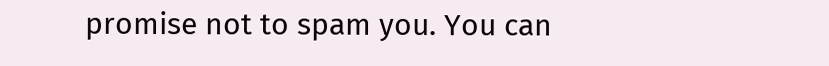promise not to spam you. You can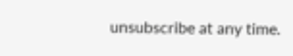unsubscribe at any time.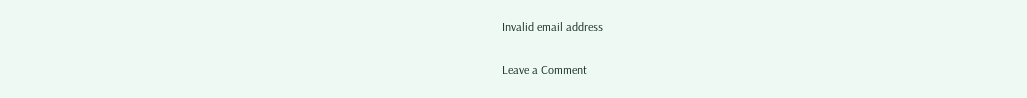Invalid email address

Leave a Comment